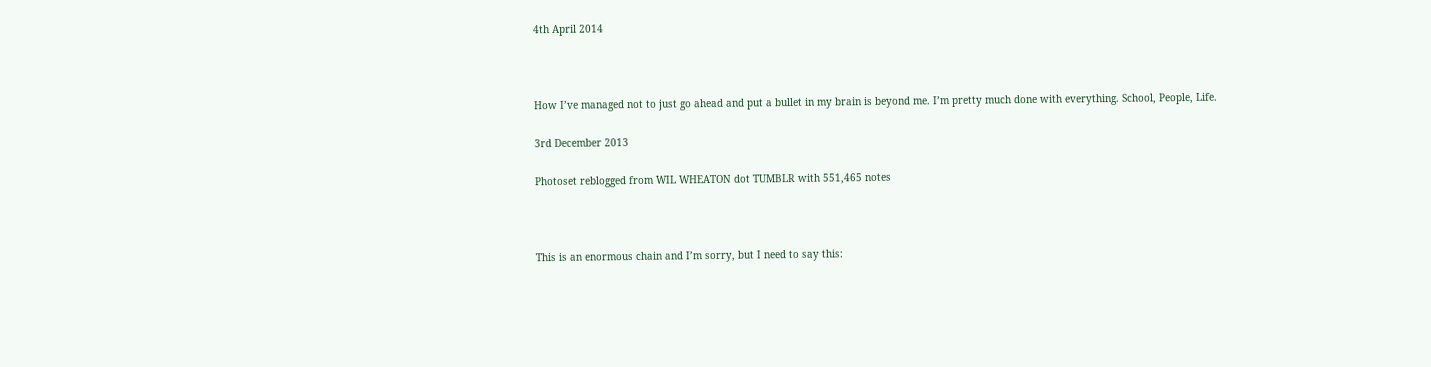4th April 2014



How I’ve managed not to just go ahead and put a bullet in my brain is beyond me. I’m pretty much done with everything. School, People, Life.

3rd December 2013

Photoset reblogged from WIL WHEATON dot TUMBLR with 551,465 notes



This is an enormous chain and I’m sorry, but I need to say this: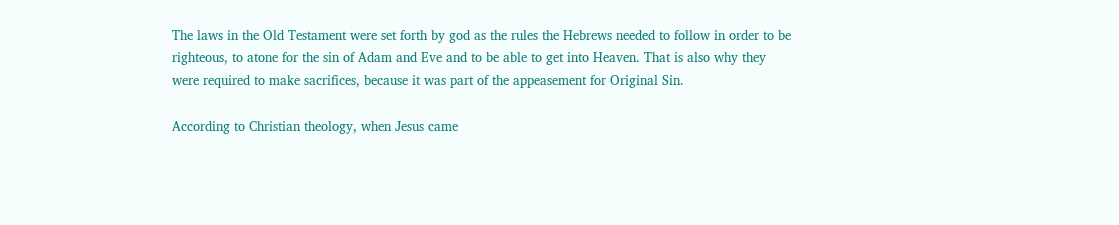The laws in the Old Testament were set forth by god as the rules the Hebrews needed to follow in order to be righteous, to atone for the sin of Adam and Eve and to be able to get into Heaven. That is also why they were required to make sacrifices, because it was part of the appeasement for Original Sin.

According to Christian theology, when Jesus came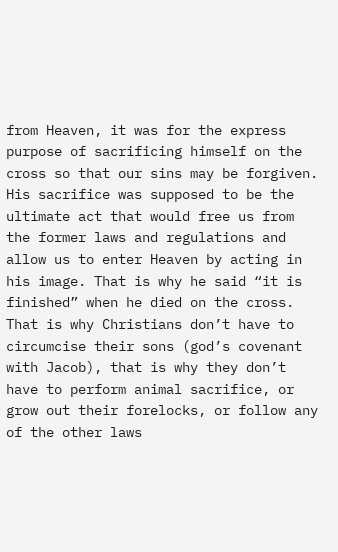from Heaven, it was for the express purpose of sacrificing himself on the cross so that our sins may be forgiven. His sacrifice was supposed to be the ultimate act that would free us from the former laws and regulations and allow us to enter Heaven by acting in his image. That is why he said “it is finished” when he died on the cross. That is why Christians don’t have to circumcise their sons (god’s covenant with Jacob), that is why they don’t have to perform animal sacrifice, or grow out their forelocks, or follow any of the other laws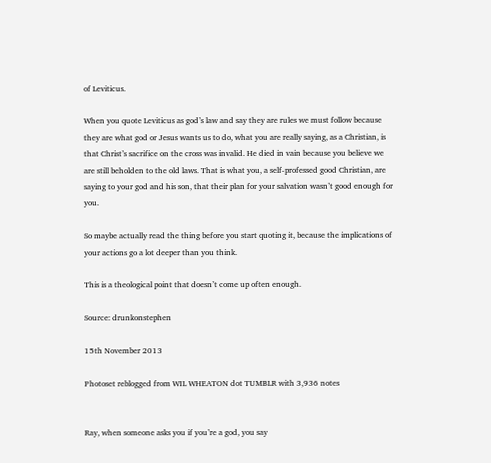of Leviticus.

When you quote Leviticus as god’s law and say they are rules we must follow because they are what god or Jesus wants us to do, what you are really saying, as a Christian, is that Christ’s sacrifice on the cross was invalid. He died in vain because you believe we are still beholden to the old laws. That is what you, a self-professed good Christian, are saying to your god and his son, that their plan for your salvation wasn’t good enough for you.

So maybe actually read the thing before you start quoting it, because the implications of your actions go a lot deeper than you think.

This is a theological point that doesn’t come up often enough.

Source: drunkonstephen

15th November 2013

Photoset reblogged from WIL WHEATON dot TUMBLR with 3,936 notes


Ray, when someone asks you if you’re a god, you say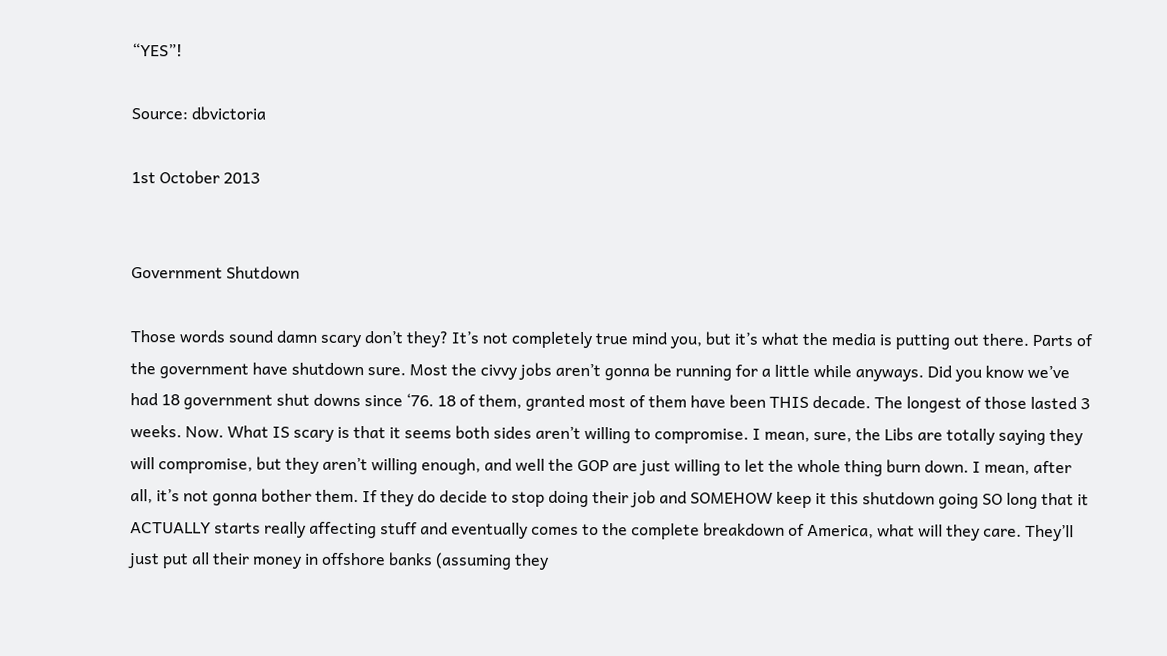“YES”!

Source: dbvictoria

1st October 2013


Government Shutdown

Those words sound damn scary don’t they? It’s not completely true mind you, but it’s what the media is putting out there. Parts of the government have shutdown sure. Most the civvy jobs aren’t gonna be running for a little while anyways. Did you know we’ve had 18 government shut downs since ‘76. 18 of them, granted most of them have been THIS decade. The longest of those lasted 3 weeks. Now. What IS scary is that it seems both sides aren’t willing to compromise. I mean, sure, the Libs are totally saying they will compromise, but they aren’t willing enough, and well the GOP are just willing to let the whole thing burn down. I mean, after all, it’s not gonna bother them. If they do decide to stop doing their job and SOMEHOW keep it this shutdown going SO long that it ACTUALLY starts really affecting stuff and eventually comes to the complete breakdown of America, what will they care. They’ll just put all their money in offshore banks (assuming they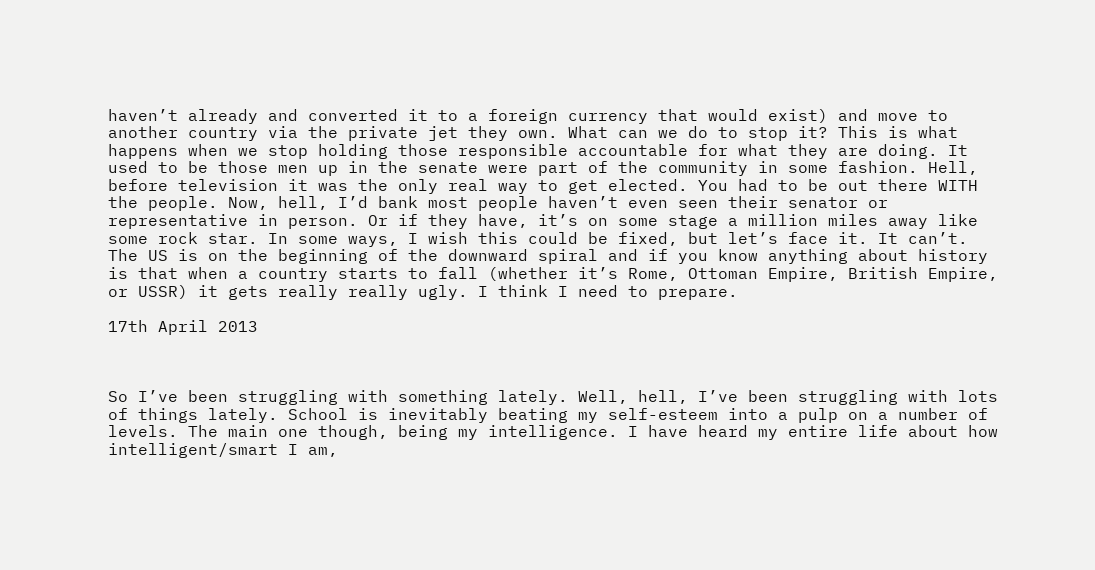haven’t already and converted it to a foreign currency that would exist) and move to another country via the private jet they own. What can we do to stop it? This is what happens when we stop holding those responsible accountable for what they are doing. It used to be those men up in the senate were part of the community in some fashion. Hell, before television it was the only real way to get elected. You had to be out there WITH the people. Now, hell, I’d bank most people haven’t even seen their senator or representative in person. Or if they have, it’s on some stage a million miles away like some rock star. In some ways, I wish this could be fixed, but let’s face it. It can’t. The US is on the beginning of the downward spiral and if you know anything about history is that when a country starts to fall (whether it’s Rome, Ottoman Empire, British Empire, or USSR) it gets really really ugly. I think I need to prepare.

17th April 2013



So I’ve been struggling with something lately. Well, hell, I’ve been struggling with lots of things lately. School is inevitably beating my self-esteem into a pulp on a number of levels. The main one though, being my intelligence. I have heard my entire life about how intelligent/smart I am,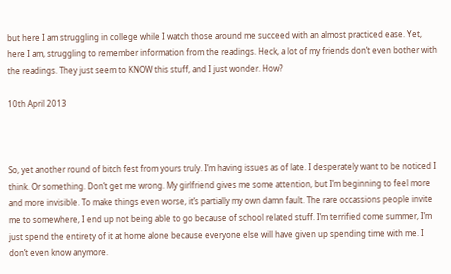but here I am struggling in college while I watch those around me succeed with an almost practiced ease. Yet, here I am, struggling to remember information from the readings. Heck, a lot of my friends don’t even bother with the readings. They just seem to KNOW this stuff, and I just wonder. How?

10th April 2013



So, yet another round of bitch fest from yours truly. I’m having issues as of late. I desperately want to be noticed I think. Or something. Don’t get me wrong. My girlfriend gives me some attention, but I’m beginning to feel more and more invisible. To make things even worse, it’s partially my own damn fault. The rare occassions people invite me to somewhere, I end up not being able to go because of school related stuff. I’m terrified come summer, I’m just spend the entirety of it at home alone because everyone else will have given up spending time with me. I don’t even know anymore.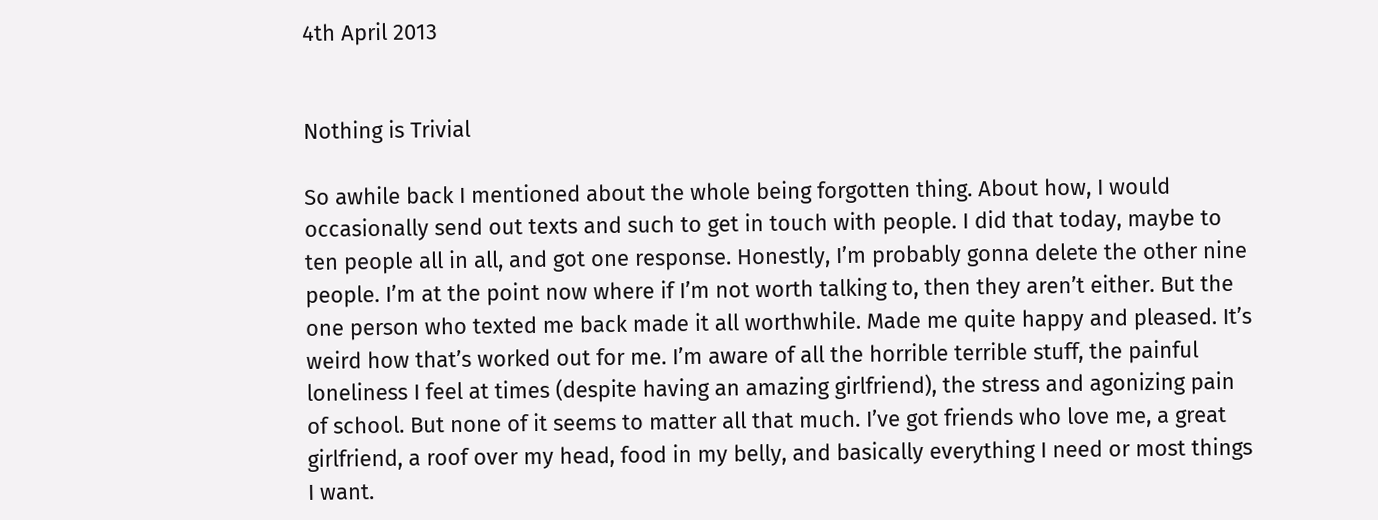4th April 2013


Nothing is Trivial

So awhile back I mentioned about the whole being forgotten thing. About how, I would occasionally send out texts and such to get in touch with people. I did that today, maybe to ten people all in all, and got one response. Honestly, I’m probably gonna delete the other nine people. I’m at the point now where if I’m not worth talking to, then they aren’t either. But the one person who texted me back made it all worthwhile. Made me quite happy and pleased. It’s weird how that’s worked out for me. I’m aware of all the horrible terrible stuff, the painful loneliness I feel at times (despite having an amazing girlfriend), the stress and agonizing pain of school. But none of it seems to matter all that much. I’ve got friends who love me, a great girlfriend, a roof over my head, food in my belly, and basically everything I need or most things I want.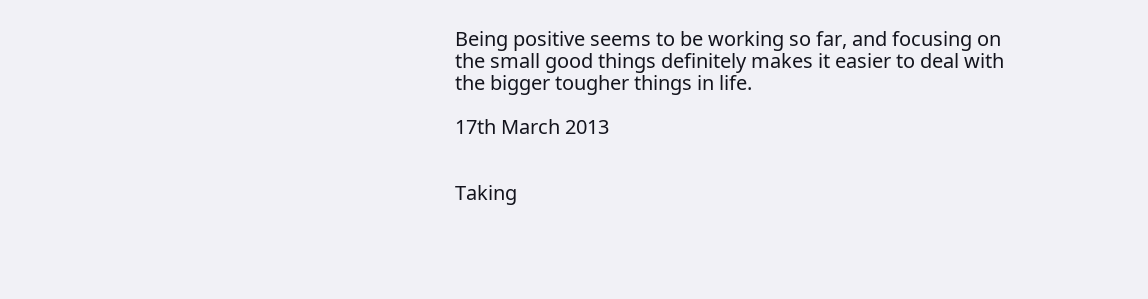Being positive seems to be working so far, and focusing on the small good things definitely makes it easier to deal with the bigger tougher things in life.

17th March 2013


Taking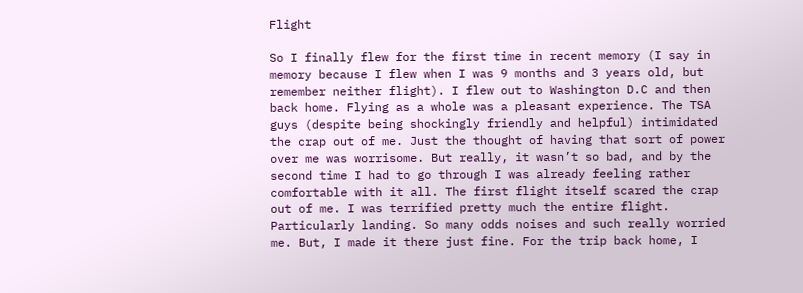Flight

So I finally flew for the first time in recent memory (I say in memory because I flew when I was 9 months and 3 years old, but remember neither flight). I flew out to Washington D.C and then back home. Flying as a whole was a pleasant experience. The TSA guys (despite being shockingly friendly and helpful) intimidated the crap out of me. Just the thought of having that sort of power over me was worrisome. But really, it wasn’t so bad, and by the second time I had to go through I was already feeling rather comfortable with it all. The first flight itself scared the crap out of me. I was terrified pretty much the entire flight. Particularly landing. So many odds noises and such really worried me. But, I made it there just fine. For the trip back home, I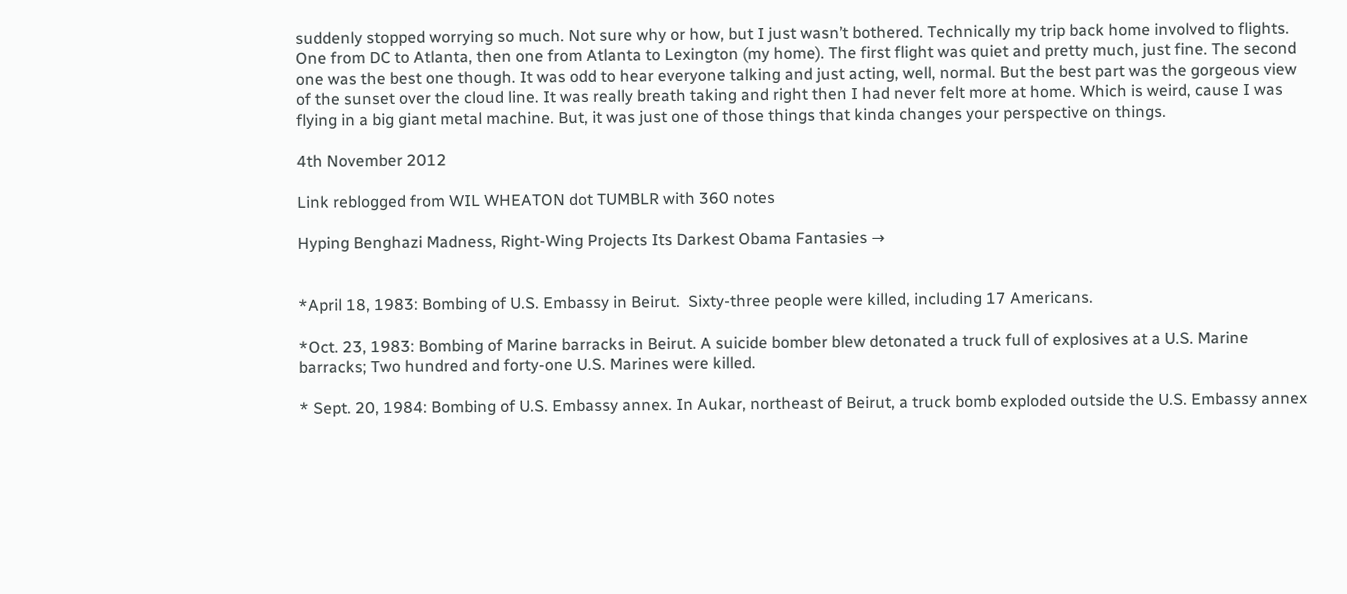suddenly stopped worrying so much. Not sure why or how, but I just wasn’t bothered. Technically my trip back home involved to flights. One from DC to Atlanta, then one from Atlanta to Lexington (my home). The first flight was quiet and pretty much, just fine. The second one was the best one though. It was odd to hear everyone talking and just acting, well, normal. But the best part was the gorgeous view of the sunset over the cloud line. It was really breath taking and right then I had never felt more at home. Which is weird, cause I was flying in a big giant metal machine. But, it was just one of those things that kinda changes your perspective on things.

4th November 2012

Link reblogged from WIL WHEATON dot TUMBLR with 360 notes

Hyping Benghazi Madness, Right-Wing Projects Its Darkest Obama Fantasies →


*April 18, 1983: Bombing of U.S. Embassy in Beirut.  Sixty-three people were killed, including 17 Americans.

*Oct. 23, 1983: Bombing of Marine barracks in Beirut. A suicide bomber blew detonated a truck full of explosives at a U.S. Marine barracks; Two hundred and forty-one U.S. Marines were killed.

* Sept. 20, 1984: Bombing of U.S. Embassy annex. In Aukar, northeast of Beirut, a truck bomb exploded outside the U.S. Embassy annex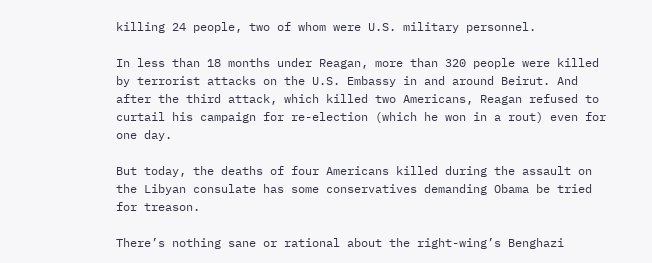killing 24 people, two of whom were U.S. military personnel.

In less than 18 months under Reagan, more than 320 people were killed by terrorist attacks on the U.S. Embassy in and around Beirut. And after the third attack, which killed two Americans, Reagan refused to curtail his campaign for re-election (which he won in a rout) even for one day.

But today, the deaths of four Americans killed during the assault on the Libyan consulate has some conservatives demanding Obama be tried for treason.

There’s nothing sane or rational about the right-wing’s Benghazi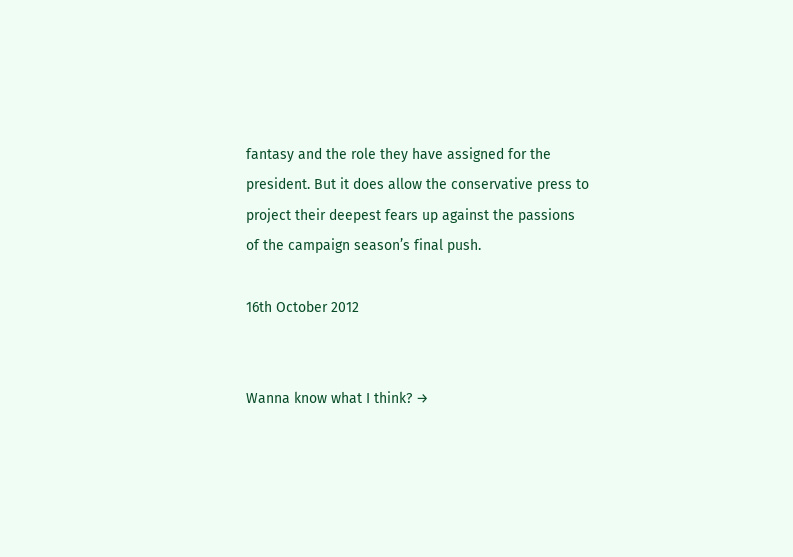fantasy and the role they have assigned for the president. But it does allow the conservative press to project their deepest fears up against the passions of the campaign season’s final push.

16th October 2012


Wanna know what I think? →